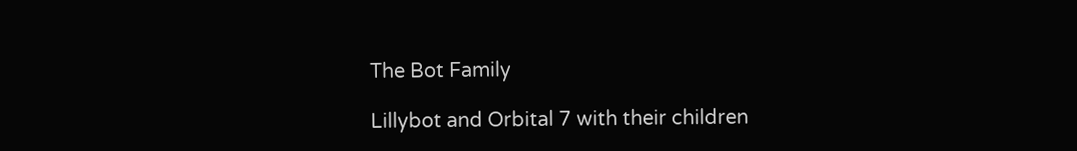The Bot Family

Lillybot and Orbital 7 with their children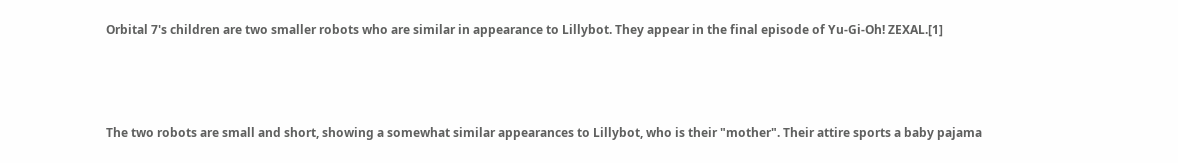Orbital 7's children are two smaller robots who are similar in appearance to Lillybot. They appear in the final episode of Yu-Gi-Oh! ZEXAL.[1]



The two robots are small and short, showing a somewhat similar appearances to Lillybot, who is their "mother". Their attire sports a baby pajama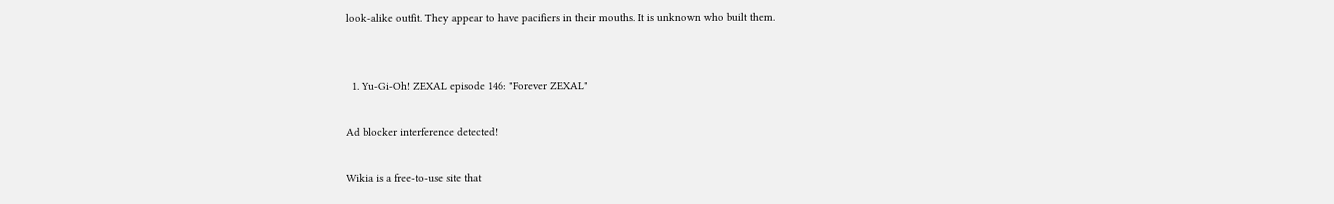look-alike outfit. They appear to have pacifiers in their mouths. It is unknown who built them.


  1. Yu-Gi-Oh! ZEXAL episode 146: "Forever ZEXAL"

Ad blocker interference detected!

Wikia is a free-to-use site that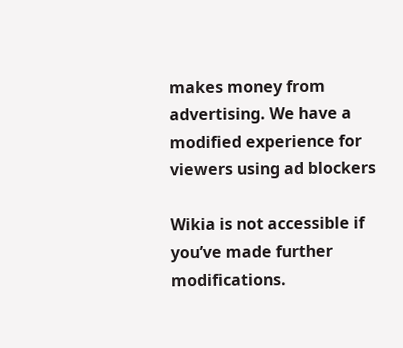makes money from advertising. We have a modified experience for viewers using ad blockers

Wikia is not accessible if you’ve made further modifications.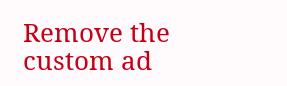Remove the custom ad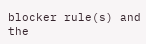blocker rule(s) and the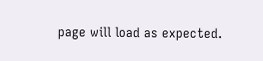page will load as expected.